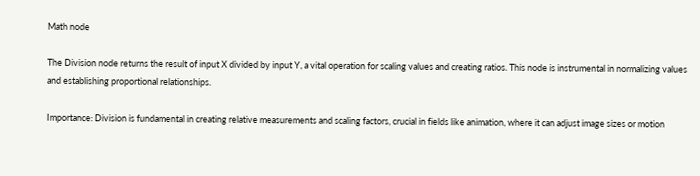Math node

The Division node returns the result of input X divided by input Y, a vital operation for scaling values and creating ratios. This node is instrumental in normalizing values and establishing proportional relationships.

Importance: Division is fundamental in creating relative measurements and scaling factors, crucial in fields like animation, where it can adjust image sizes or motion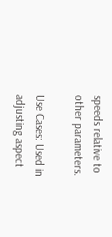speeds relative to other parameters.

Use Cases: Used in adjusting aspect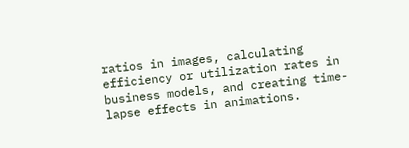ratios in images, calculating efficiency or utilization rates in business models, and creating time-lapse effects in animations.